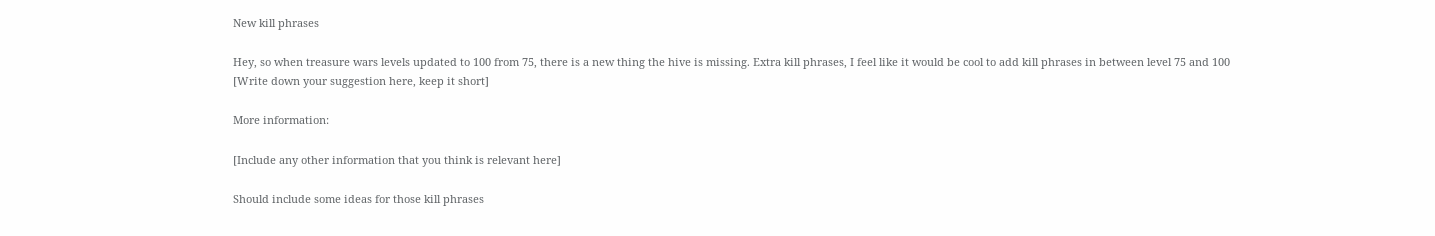New kill phrases

Hey, so when treasure wars levels updated to 100 from 75, there is a new thing the hive is missing. Extra kill phrases, I feel like it would be cool to add kill phrases in between level 75 and 100
[Write down your suggestion here, keep it short]

More information:

[Include any other information that you think is relevant here]

Should include some ideas for those kill phrases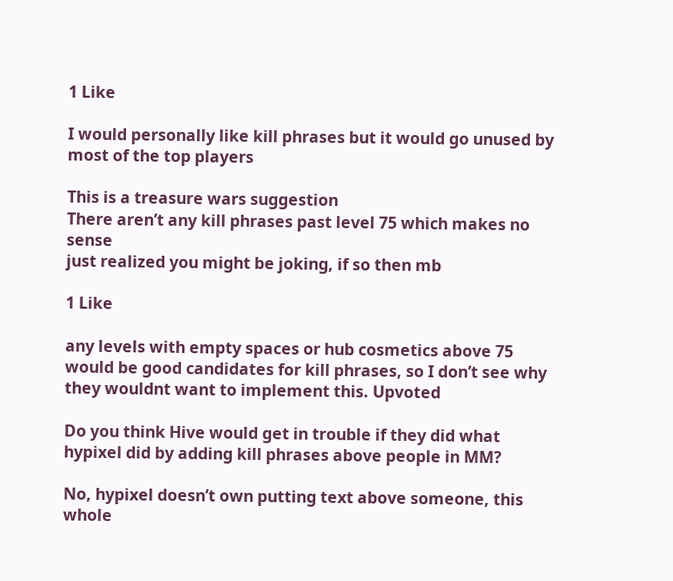1 Like

I would personally like kill phrases but it would go unused by most of the top players

This is a treasure wars suggestion
There aren’t any kill phrases past level 75 which makes no sense
just realized you might be joking, if so then mb

1 Like

any levels with empty spaces or hub cosmetics above 75 would be good candidates for kill phrases, so I don’t see why they wouldnt want to implement this. Upvoted

Do you think Hive would get in trouble if they did what hypixel did by adding kill phrases above people in MM?

No, hypixel doesn’t own putting text above someone, this whole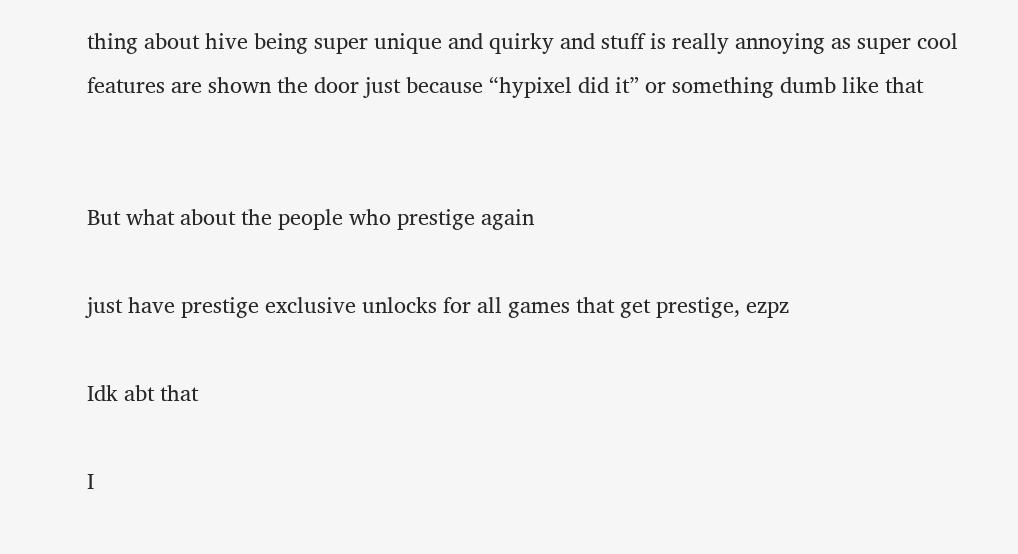thing about hive being super unique and quirky and stuff is really annoying as super cool features are shown the door just because “hypixel did it” or something dumb like that


But what about the people who prestige again

just have prestige exclusive unlocks for all games that get prestige, ezpz

Idk abt that

I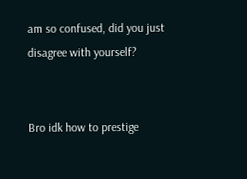am so confused, did you just disagree with yourself?


Bro idk how to prestige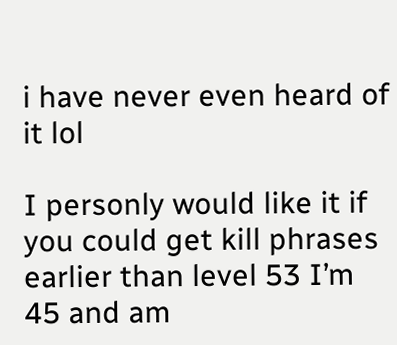i have never even heard of it lol

I personly would like it if you could get kill phrases earlier than level 53 I’m 45 and am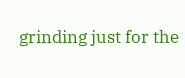grinding just for the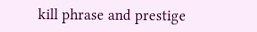kill phrase and prestige